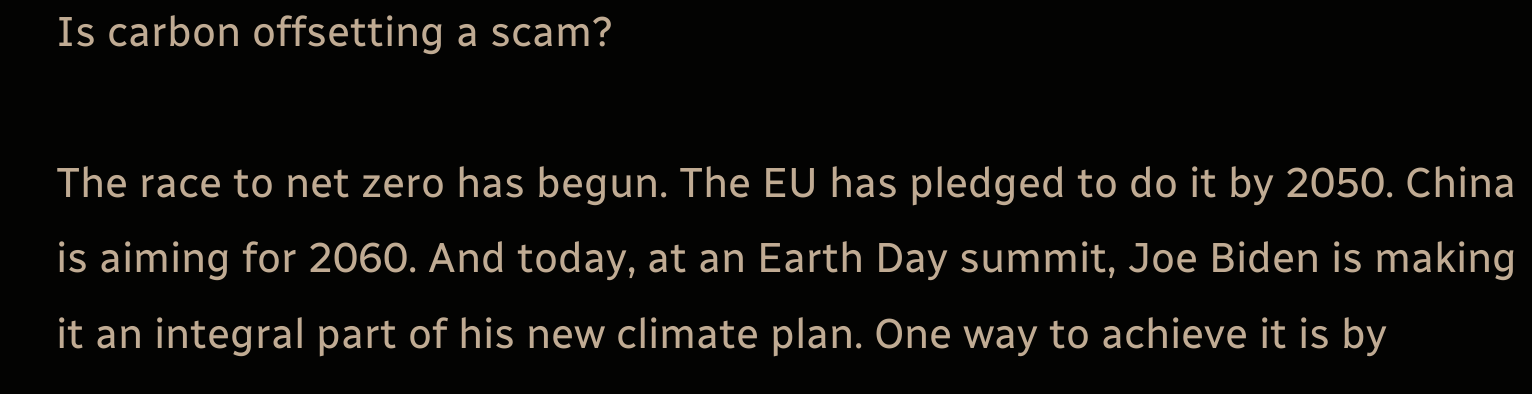Is carbon offsetting a scam?

The race to net zero has begun. The EU has pledged to do it by 2050. China is aiming for 2060. And today, at an Earth Day summit, Joe Biden is making it an integral part of his new climate plan. One way to achieve it is by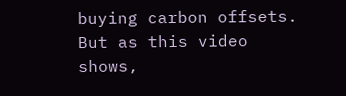buying carbon offsets. But as this video shows,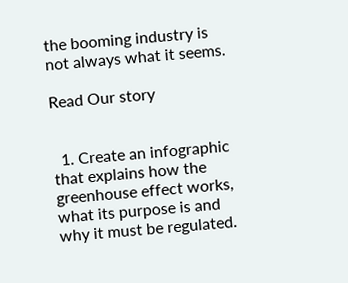the booming industry is not always what it seems.

Read Our story


  1. Create an infographic that explains how the greenhouse effect works, what its purpose is and why it must be regulated.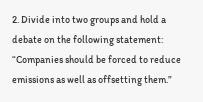2. Divide into two groups and hold a debate on the following statement: “Companies should be forced to reduce emissions as well as offsetting them.”